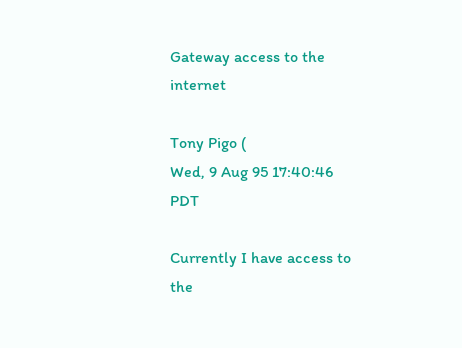Gateway access to the internet

Tony Pigo (
Wed, 9 Aug 95 17:40:46 PDT

Currently I have access to the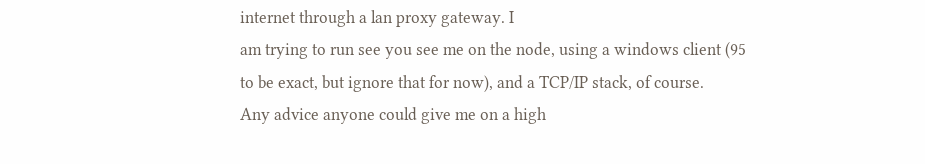internet through a lan proxy gateway. I
am trying to run see you see me on the node, using a windows client (95
to be exact, but ignore that for now), and a TCP/IP stack, of course.
Any advice anyone could give me on a high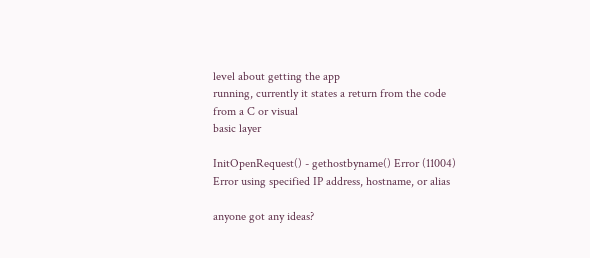level about getting the app
running, currently it states a return from the code from a C or visual
basic layer

InitOpenRequest() - gethostbyname() Error (11004)
Error using specified IP address, hostname, or alias

anyone got any ideas?